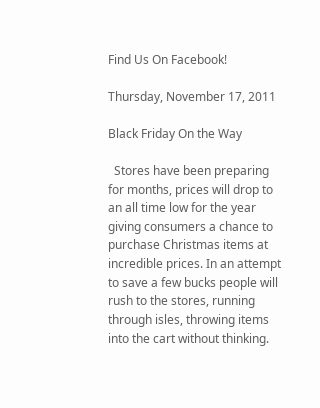Find Us On Facebook!

Thursday, November 17, 2011

Black Friday On the Way

  Stores have been preparing for months, prices will drop to an all time low for the year giving consumers a chance to purchase Christmas items at incredible prices. In an attempt to save a few bucks people will rush to the stores, running through isles, throwing items into the cart without thinking.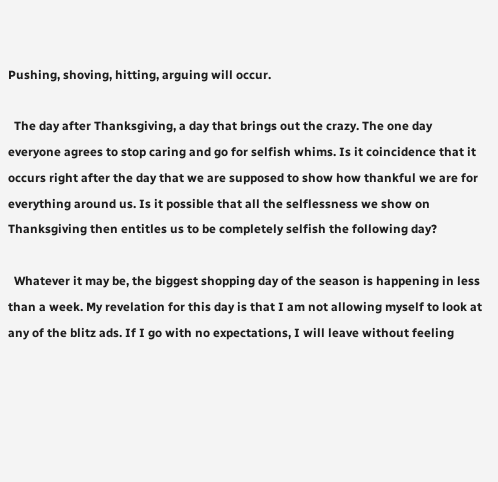Pushing, shoving, hitting, arguing will occur.

  The day after Thanksgiving, a day that brings out the crazy. The one day everyone agrees to stop caring and go for selfish whims. Is it coincidence that it occurs right after the day that we are supposed to show how thankful we are for everything around us. Is it possible that all the selflessness we show on Thanksgiving then entitles us to be completely selfish the following day?

  Whatever it may be, the biggest shopping day of the season is happening in less than a week. My revelation for this day is that I am not allowing myself to look at any of the blitz ads. If I go with no expectations, I will leave without feeling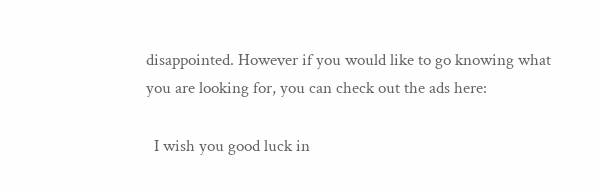disappointed. However if you would like to go knowing what you are looking for, you can check out the ads here:

  I wish you good luck in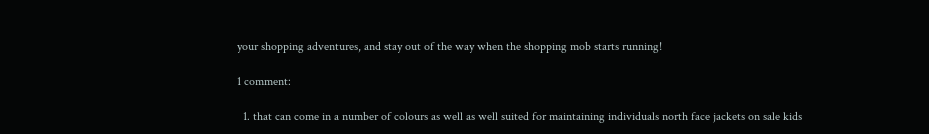your shopping adventures, and stay out of the way when the shopping mob starts running!

1 comment:

  1. that can come in a number of colours as well as well suited for maintaining individuals north face jackets on sale kids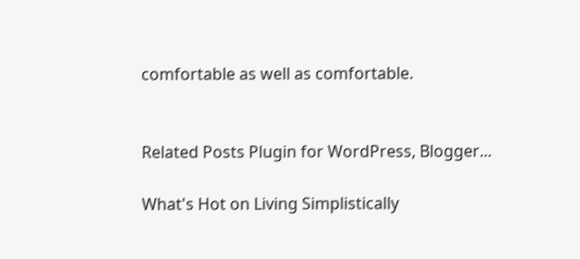comfortable as well as comfortable.


Related Posts Plugin for WordPress, Blogger...

What's Hot on Living Simplistically